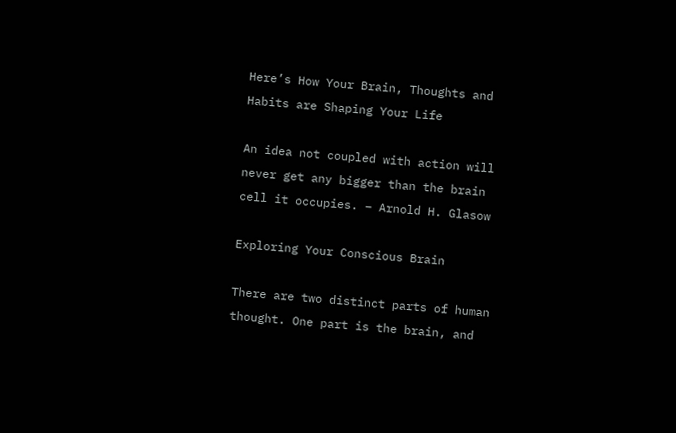Here’s How Your Brain, Thoughts and Habits are Shaping Your Life

An idea not coupled with action will never get any bigger than the brain cell it occupies. – Arnold H. Glasow

Exploring Your Conscious Brain

There are two distinct parts of human thought. One part is the brain, and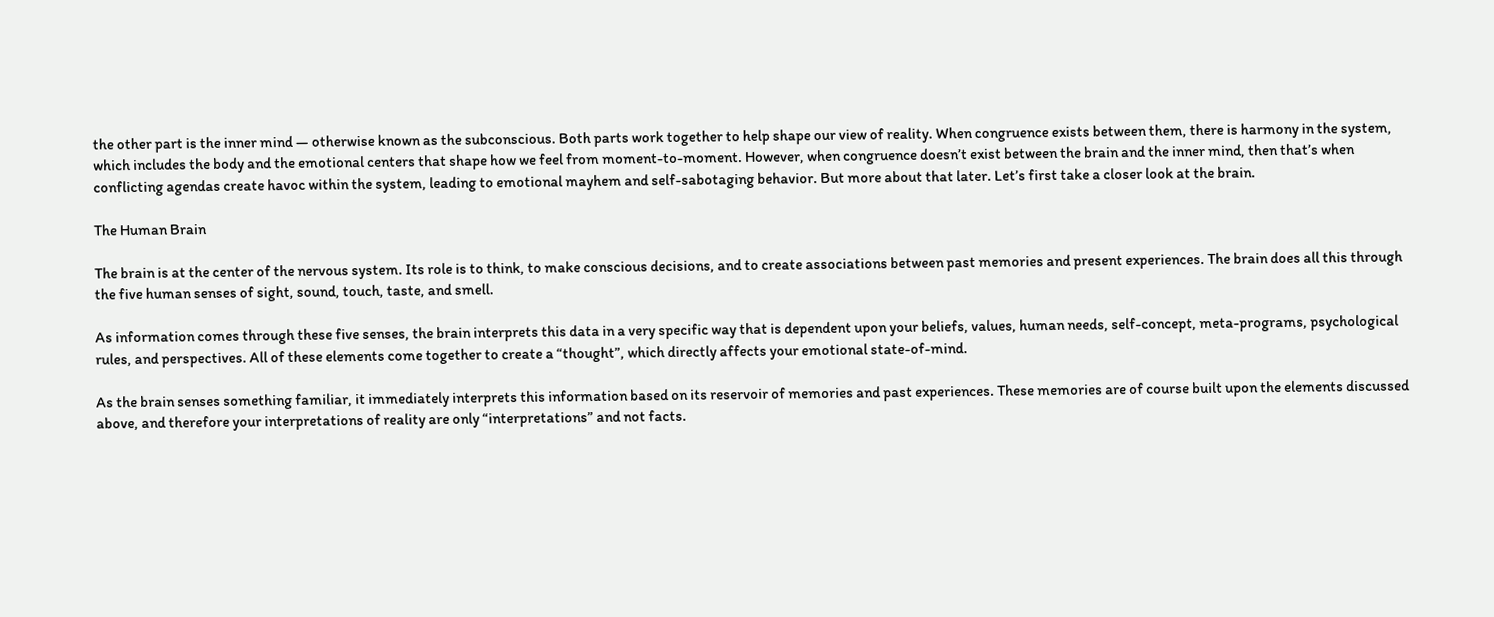the other part is the inner mind — otherwise known as the subconscious. Both parts work together to help shape our view of reality. When congruence exists between them, there is harmony in the system, which includes the body and the emotional centers that shape how we feel from moment-to-moment. However, when congruence doesn’t exist between the brain and the inner mind, then that’s when conflicting agendas create havoc within the system, leading to emotional mayhem and self-sabotaging behavior. But more about that later. Let’s first take a closer look at the brain.

The Human Brain

The brain is at the center of the nervous system. Its role is to think, to make conscious decisions, and to create associations between past memories and present experiences. The brain does all this through the five human senses of sight, sound, touch, taste, and smell.

As information comes through these five senses, the brain interprets this data in a very specific way that is dependent upon your beliefs, values, human needs, self-concept, meta-programs, psychological rules, and perspectives. All of these elements come together to create a “thought”, which directly affects your emotional state-of-mind.

As the brain senses something familiar, it immediately interprets this information based on its reservoir of memories and past experiences. These memories are of course built upon the elements discussed above, and therefore your interpretations of reality are only “interpretations” and not facts.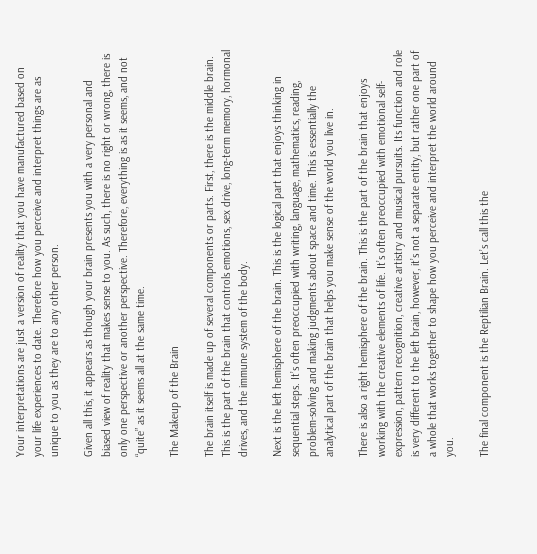Your interpretations are just a version of reality that you have manufactured based on your life experiences to date. Therefore how you perceive and interpret things are as unique to you as they are to any other person.

Given all this, it appears as though your brain presents you with a very personal and biased view of reality that makes sense to you. As such, there is no right or wrong, there is only one perspective or another perspective. Therefore, everything is as it seems, and not “quite” as it seems all at the same time.

The Makeup of the Brain

The brain itself is made up of several components or parts. First, there is the middle brain. This is the part of the brain that controls emotions, sex drive, long-term memory, hormonal drives, and the immune system of the body.

Next is the left hemisphere of the brain. This is the logical part that enjoys thinking in sequential steps. It’s often preoccupied with writing, language, mathematics, reading, problem-solving and making judgments about space and time. This is essentially the analytical part of the brain that helps you make sense of the world you live in.

There is also a right hemisphere of the brain. This is the part of the brain that enjoys working with the creative elements of life. It’s often preoccupied with emotional self-expression, pattern recognition, creative artistry and musical pursuits. Its function and role is very different to the left brain, however, it’s not a separate entity, but rather one part of a whole that works together to shape how you perceive and interpret the world around you.

The final component is the Reptilian Brain. Let’s call this the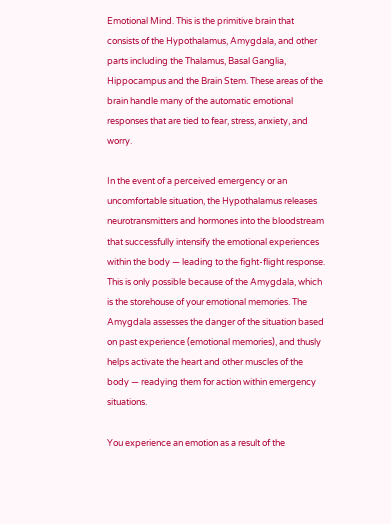Emotional Mind. This is the primitive brain that consists of the Hypothalamus, Amygdala, and other parts including the Thalamus, Basal Ganglia, Hippocampus and the Brain Stem. These areas of the brain handle many of the automatic emotional responses that are tied to fear, stress, anxiety, and worry.

In the event of a perceived emergency or an uncomfortable situation, the Hypothalamus releases neurotransmitters and hormones into the bloodstream that successfully intensify the emotional experiences within the body — leading to the fight-flight response. This is only possible because of the Amygdala, which is the storehouse of your emotional memories. The Amygdala assesses the danger of the situation based on past experience (emotional memories), and thusly helps activate the heart and other muscles of the body — readying them for action within emergency situations.

You experience an emotion as a result of the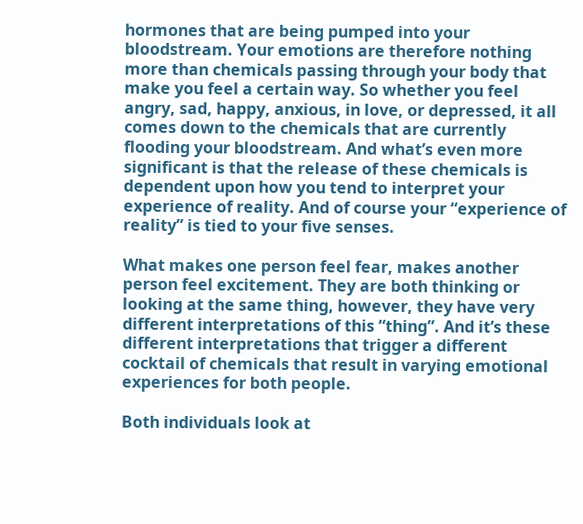hormones that are being pumped into your bloodstream. Your emotions are therefore nothing more than chemicals passing through your body that make you feel a certain way. So whether you feel angry, sad, happy, anxious, in love, or depressed, it all comes down to the chemicals that are currently flooding your bloodstream. And what’s even more significant is that the release of these chemicals is dependent upon how you tend to interpret your experience of reality. And of course your “experience of reality” is tied to your five senses.

What makes one person feel fear, makes another person feel excitement. They are both thinking or looking at the same thing, however, they have very different interpretations of this “thing”. And it’s these different interpretations that trigger a different cocktail of chemicals that result in varying emotional experiences for both people.

Both individuals look at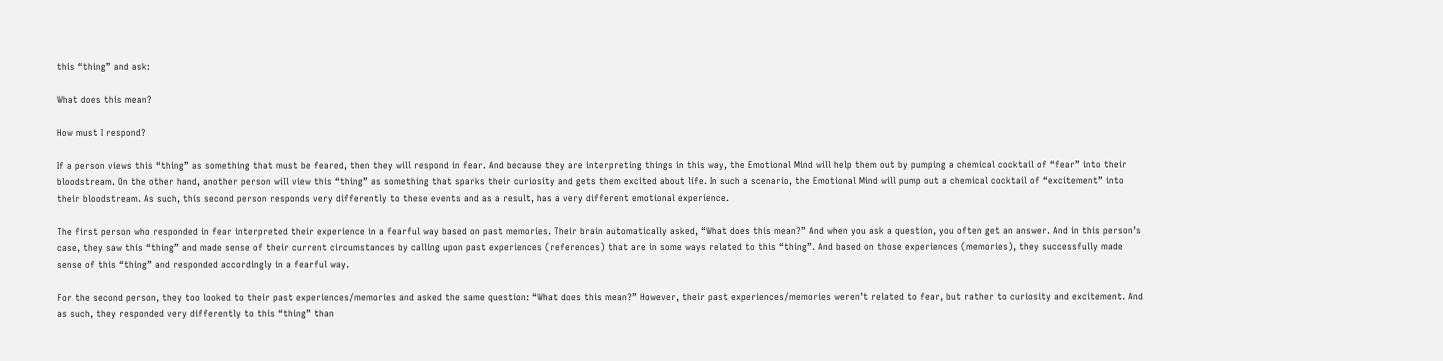this “thing” and ask:

What does this mean?

How must I respond?

If a person views this “thing” as something that must be feared, then they will respond in fear. And because they are interpreting things in this way, the Emotional Mind will help them out by pumping a chemical cocktail of “fear” into their bloodstream. On the other hand, another person will view this “thing” as something that sparks their curiosity and gets them excited about life. In such a scenario, the Emotional Mind will pump out a chemical cocktail of “excitement” into their bloodstream. As such, this second person responds very differently to these events and as a result, has a very different emotional experience.

The first person who responded in fear interpreted their experience in a fearful way based on past memories. Their brain automatically asked, “What does this mean?” And when you ask a question, you often get an answer. And in this person’s case, they saw this “thing” and made sense of their current circumstances by calling upon past experiences (references) that are in some ways related to this “thing”. And based on those experiences (memories), they successfully made sense of this “thing” and responded accordingly in a fearful way.

For the second person, they too looked to their past experiences/memories and asked the same question: “What does this mean?” However, their past experiences/memories weren’t related to fear, but rather to curiosity and excitement. And as such, they responded very differently to this “thing” than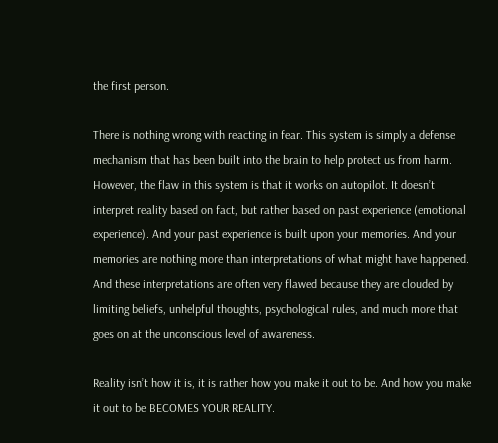the first person.

There is nothing wrong with reacting in fear. This system is simply a defense mechanism that has been built into the brain to help protect us from harm. However, the flaw in this system is that it works on autopilot. It doesn’t interpret reality based on fact, but rather based on past experience (emotional experience). And your past experience is built upon your memories. And your memories are nothing more than interpretations of what might have happened. And these interpretations are often very flawed because they are clouded by limiting beliefs, unhelpful thoughts, psychological rules, and much more that goes on at the unconscious level of awareness.

Reality isn’t how it is, it is rather how you make it out to be. And how you make it out to be BECOMES YOUR REALITY.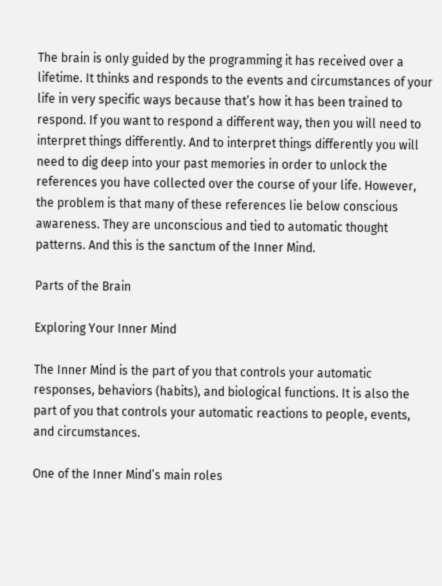The brain is only guided by the programming it has received over a lifetime. It thinks and responds to the events and circumstances of your life in very specific ways because that’s how it has been trained to respond. If you want to respond a different way, then you will need to interpret things differently. And to interpret things differently you will need to dig deep into your past memories in order to unlock the references you have collected over the course of your life. However, the problem is that many of these references lie below conscious awareness. They are unconscious and tied to automatic thought patterns. And this is the sanctum of the Inner Mind.

Parts of the Brain

Exploring Your Inner Mind

The Inner Mind is the part of you that controls your automatic responses, behaviors (habits), and biological functions. It is also the part of you that controls your automatic reactions to people, events, and circumstances.

One of the Inner Mind’s main roles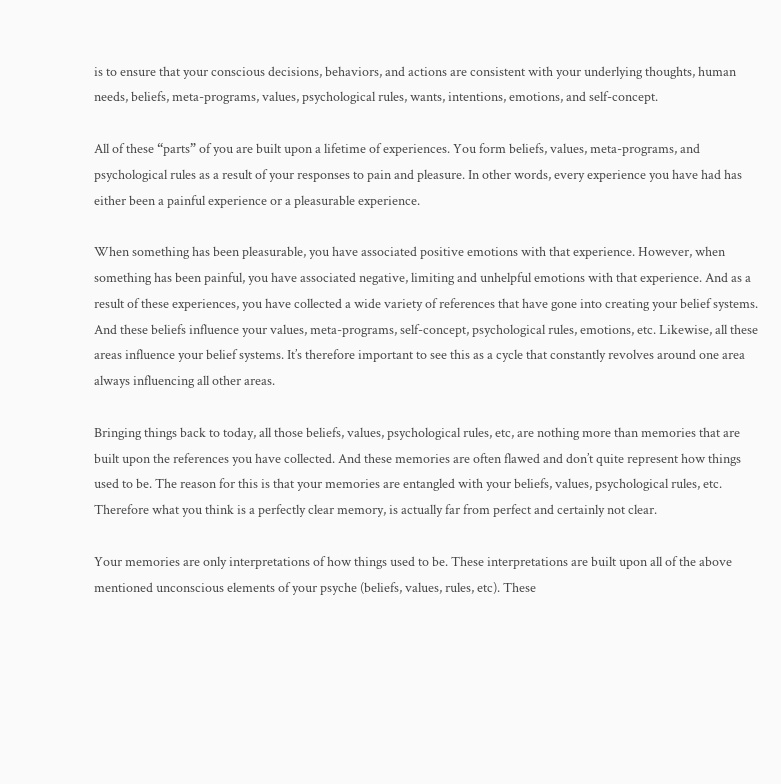is to ensure that your conscious decisions, behaviors, and actions are consistent with your underlying thoughts, human needs, beliefs, meta-programs, values, psychological rules, wants, intentions, emotions, and self-concept.

All of these “parts” of you are built upon a lifetime of experiences. You form beliefs, values, meta-programs, and psychological rules as a result of your responses to pain and pleasure. In other words, every experience you have had has either been a painful experience or a pleasurable experience.

When something has been pleasurable, you have associated positive emotions with that experience. However, when something has been painful, you have associated negative, limiting and unhelpful emotions with that experience. And as a result of these experiences, you have collected a wide variety of references that have gone into creating your belief systems. And these beliefs influence your values, meta-programs, self-concept, psychological rules, emotions, etc. Likewise, all these areas influence your belief systems. It’s therefore important to see this as a cycle that constantly revolves around one area always influencing all other areas.

Bringing things back to today, all those beliefs, values, psychological rules, etc, are nothing more than memories that are built upon the references you have collected. And these memories are often flawed and don’t quite represent how things used to be. The reason for this is that your memories are entangled with your beliefs, values, psychological rules, etc. Therefore what you think is a perfectly clear memory, is actually far from perfect and certainly not clear.

Your memories are only interpretations of how things used to be. These interpretations are built upon all of the above mentioned unconscious elements of your psyche (beliefs, values, rules, etc). These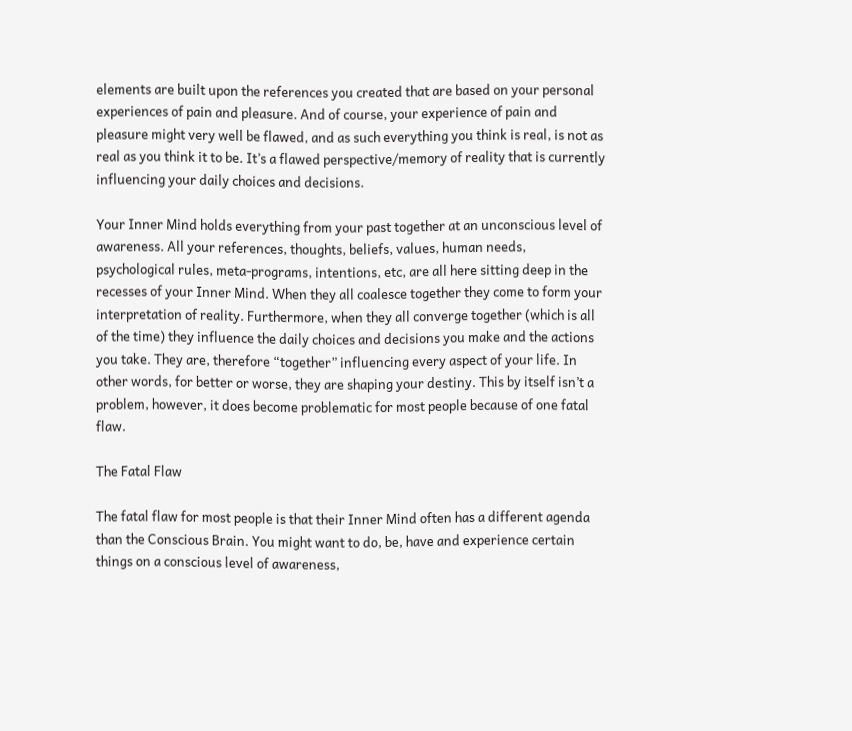elements are built upon the references you created that are based on your personal experiences of pain and pleasure. And of course, your experience of pain and pleasure might very well be flawed, and as such everything you think is real, is not as real as you think it to be. It’s a flawed perspective/memory of reality that is currently influencing your daily choices and decisions.

Your Inner Mind holds everything from your past together at an unconscious level of awareness. All your references, thoughts, beliefs, values, human needs, psychological rules, meta-programs, intentions, etc, are all here sitting deep in the recesses of your Inner Mind. When they all coalesce together they come to form your interpretation of reality. Furthermore, when they all converge together (which is all of the time) they influence the daily choices and decisions you make and the actions you take. They are, therefore “together” influencing every aspect of your life. In other words, for better or worse, they are shaping your destiny. This by itself isn’t a problem, however, it does become problematic for most people because of one fatal flaw.

The Fatal Flaw

The fatal flaw for most people is that their Inner Mind often has a different agenda than the Conscious Brain. You might want to do, be, have and experience certain things on a conscious level of awareness,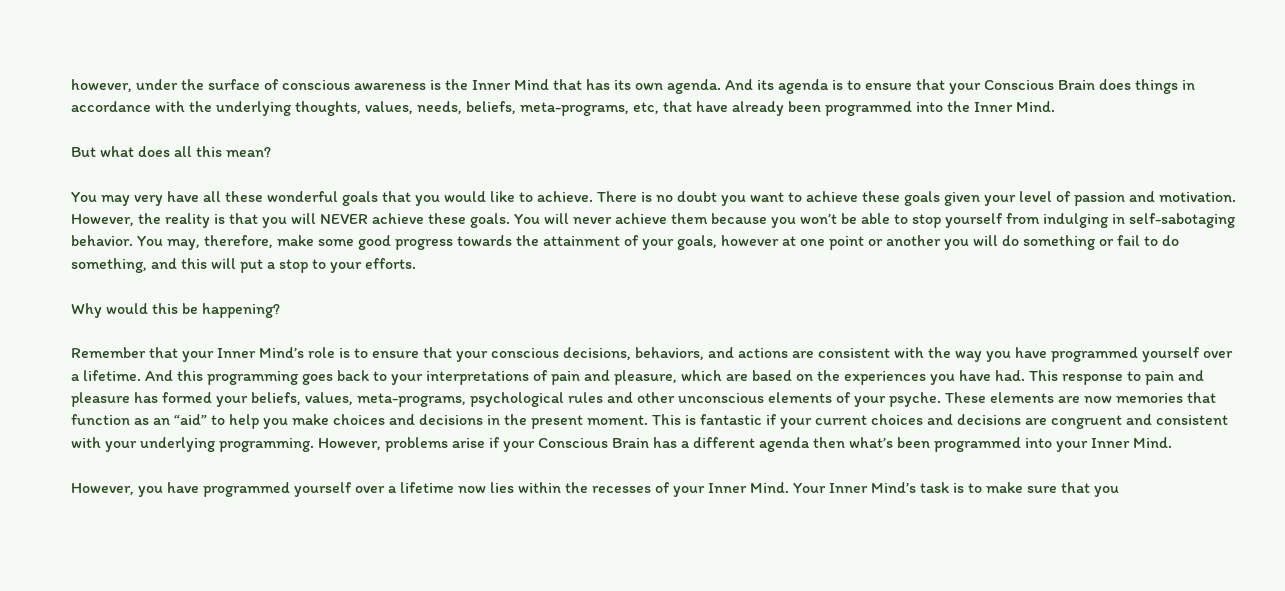however, under the surface of conscious awareness is the Inner Mind that has its own agenda. And its agenda is to ensure that your Conscious Brain does things in accordance with the underlying thoughts, values, needs, beliefs, meta-programs, etc, that have already been programmed into the Inner Mind.

But what does all this mean?

You may very have all these wonderful goals that you would like to achieve. There is no doubt you want to achieve these goals given your level of passion and motivation. However, the reality is that you will NEVER achieve these goals. You will never achieve them because you won’t be able to stop yourself from indulging in self-sabotaging behavior. You may, therefore, make some good progress towards the attainment of your goals, however at one point or another you will do something or fail to do something, and this will put a stop to your efforts.

Why would this be happening?

Remember that your Inner Mind’s role is to ensure that your conscious decisions, behaviors, and actions are consistent with the way you have programmed yourself over a lifetime. And this programming goes back to your interpretations of pain and pleasure, which are based on the experiences you have had. This response to pain and pleasure has formed your beliefs, values, meta-programs, psychological rules and other unconscious elements of your psyche. These elements are now memories that function as an “aid” to help you make choices and decisions in the present moment. This is fantastic if your current choices and decisions are congruent and consistent with your underlying programming. However, problems arise if your Conscious Brain has a different agenda then what’s been programmed into your Inner Mind.

However, you have programmed yourself over a lifetime now lies within the recesses of your Inner Mind. Your Inner Mind’s task is to make sure that you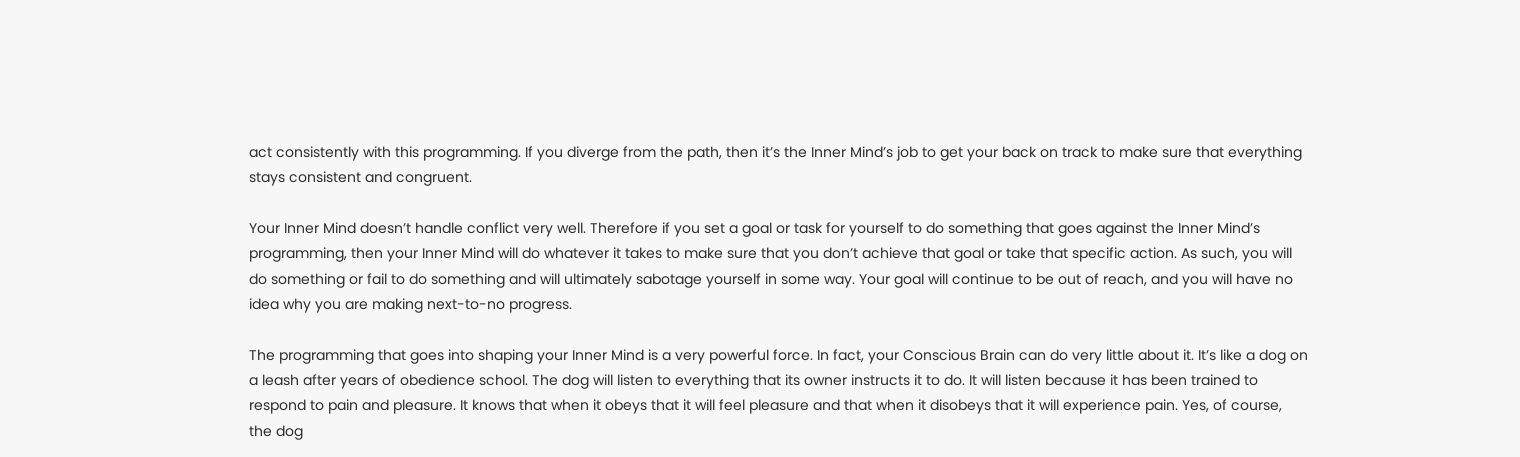act consistently with this programming. If you diverge from the path, then it’s the Inner Mind’s job to get your back on track to make sure that everything stays consistent and congruent.

Your Inner Mind doesn’t handle conflict very well. Therefore if you set a goal or task for yourself to do something that goes against the Inner Mind’s programming, then your Inner Mind will do whatever it takes to make sure that you don’t achieve that goal or take that specific action. As such, you will do something or fail to do something and will ultimately sabotage yourself in some way. Your goal will continue to be out of reach, and you will have no idea why you are making next-to-no progress.

The programming that goes into shaping your Inner Mind is a very powerful force. In fact, your Conscious Brain can do very little about it. It’s like a dog on a leash after years of obedience school. The dog will listen to everything that its owner instructs it to do. It will listen because it has been trained to respond to pain and pleasure. It knows that when it obeys that it will feel pleasure and that when it disobeys that it will experience pain. Yes, of course, the dog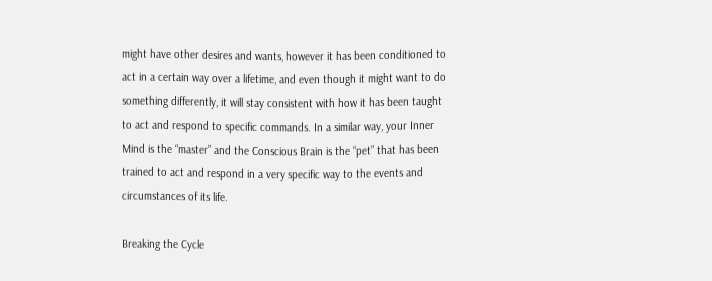might have other desires and wants, however it has been conditioned to act in a certain way over a lifetime, and even though it might want to do something differently, it will stay consistent with how it has been taught to act and respond to specific commands. In a similar way, your Inner Mind is the “master” and the Conscious Brain is the “pet” that has been trained to act and respond in a very specific way to the events and circumstances of its life.

Breaking the Cycle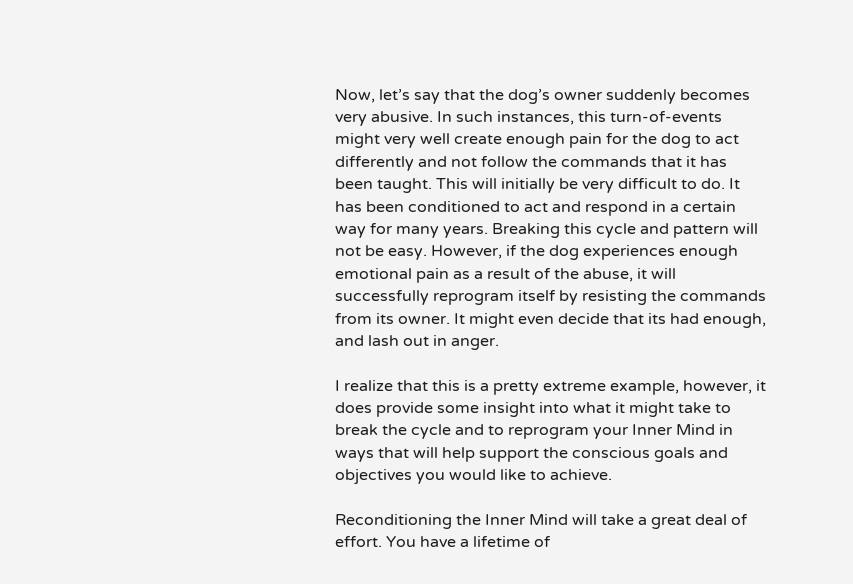Now, let’s say that the dog’s owner suddenly becomes very abusive. In such instances, this turn-of-events might very well create enough pain for the dog to act differently and not follow the commands that it has been taught. This will initially be very difficult to do. It has been conditioned to act and respond in a certain way for many years. Breaking this cycle and pattern will not be easy. However, if the dog experiences enough emotional pain as a result of the abuse, it will successfully reprogram itself by resisting the commands from its owner. It might even decide that its had enough, and lash out in anger.

I realize that this is a pretty extreme example, however, it does provide some insight into what it might take to break the cycle and to reprogram your Inner Mind in ways that will help support the conscious goals and objectives you would like to achieve.

Reconditioning the Inner Mind will take a great deal of effort. You have a lifetime of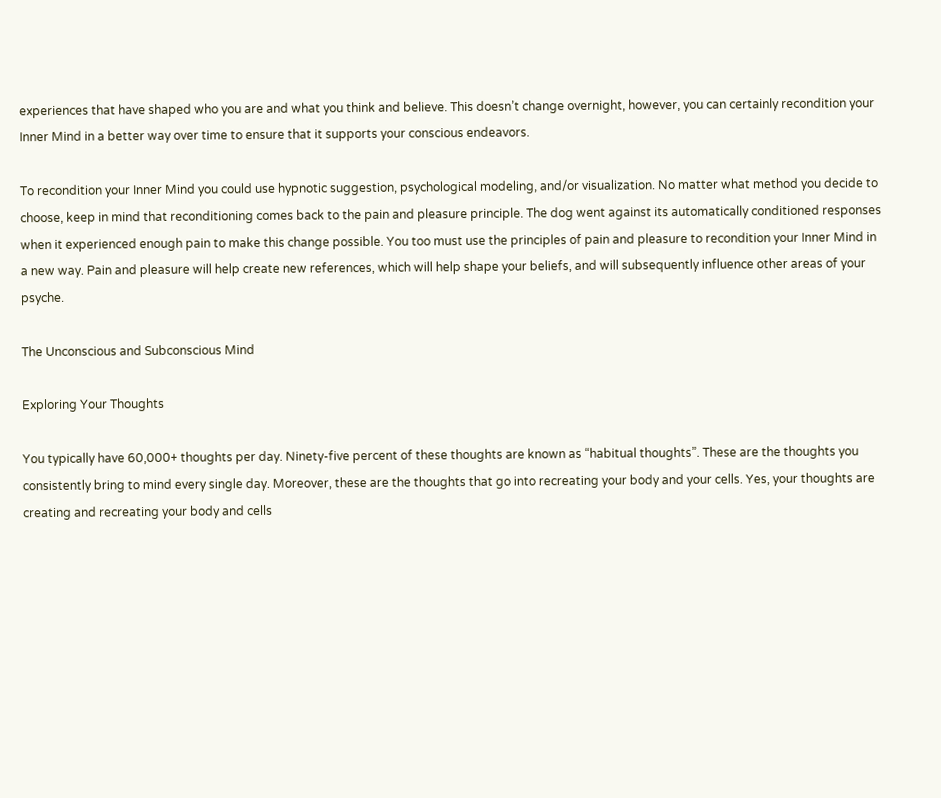experiences that have shaped who you are and what you think and believe. This doesn’t change overnight, however, you can certainly recondition your Inner Mind in a better way over time to ensure that it supports your conscious endeavors.

To recondition your Inner Mind you could use hypnotic suggestion, psychological modeling, and/or visualization. No matter what method you decide to choose, keep in mind that reconditioning comes back to the pain and pleasure principle. The dog went against its automatically conditioned responses when it experienced enough pain to make this change possible. You too must use the principles of pain and pleasure to recondition your Inner Mind in a new way. Pain and pleasure will help create new references, which will help shape your beliefs, and will subsequently influence other areas of your psyche.

The Unconscious and Subconscious Mind

Exploring Your Thoughts

You typically have 60,000+ thoughts per day. Ninety-five percent of these thoughts are known as “habitual thoughts”. These are the thoughts you consistently bring to mind every single day. Moreover, these are the thoughts that go into recreating your body and your cells. Yes, your thoughts are creating and recreating your body and cells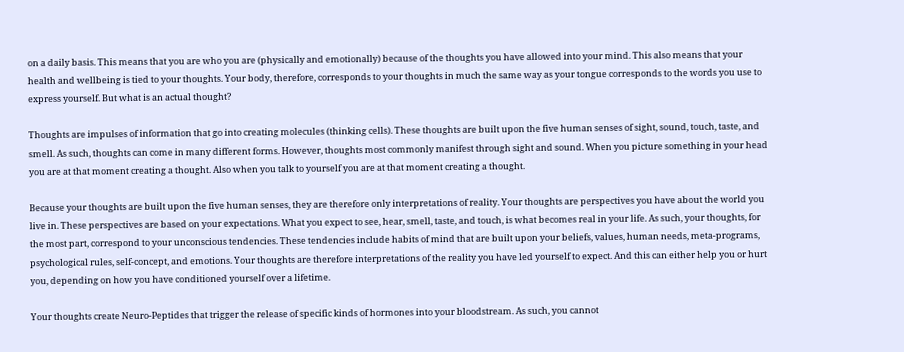on a daily basis. This means that you are who you are (physically and emotionally) because of the thoughts you have allowed into your mind. This also means that your health and wellbeing is tied to your thoughts. Your body, therefore, corresponds to your thoughts in much the same way as your tongue corresponds to the words you use to express yourself. But what is an actual thought?

Thoughts are impulses of information that go into creating molecules (thinking cells). These thoughts are built upon the five human senses of sight, sound, touch, taste, and smell. As such, thoughts can come in many different forms. However, thoughts most commonly manifest through sight and sound. When you picture something in your head you are at that moment creating a thought. Also when you talk to yourself you are at that moment creating a thought.

Because your thoughts are built upon the five human senses, they are therefore only interpretations of reality. Your thoughts are perspectives you have about the world you live in. These perspectives are based on your expectations. What you expect to see, hear, smell, taste, and touch, is what becomes real in your life. As such, your thoughts, for the most part, correspond to your unconscious tendencies. These tendencies include habits of mind that are built upon your beliefs, values, human needs, meta-programs, psychological rules, self-concept, and emotions. Your thoughts are therefore interpretations of the reality you have led yourself to expect. And this can either help you or hurt you, depending on how you have conditioned yourself over a lifetime.

Your thoughts create Neuro-Peptides that trigger the release of specific kinds of hormones into your bloodstream. As such, you cannot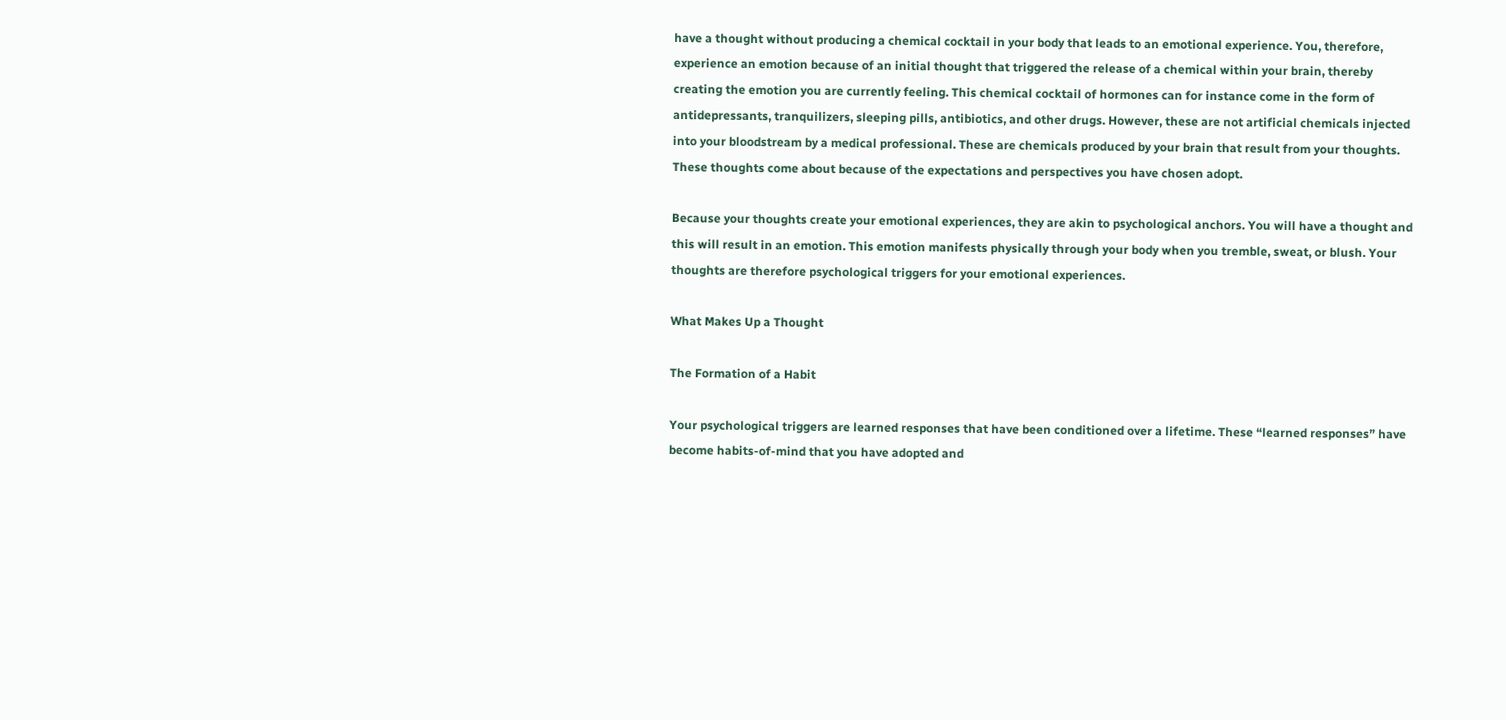have a thought without producing a chemical cocktail in your body that leads to an emotional experience. You, therefore, experience an emotion because of an initial thought that triggered the release of a chemical within your brain, thereby creating the emotion you are currently feeling. This chemical cocktail of hormones can for instance come in the form of antidepressants, tranquilizers, sleeping pills, antibiotics, and other drugs. However, these are not artificial chemicals injected into your bloodstream by a medical professional. These are chemicals produced by your brain that result from your thoughts. These thoughts come about because of the expectations and perspectives you have chosen adopt.

Because your thoughts create your emotional experiences, they are akin to psychological anchors. You will have a thought and this will result in an emotion. This emotion manifests physically through your body when you tremble, sweat, or blush. Your thoughts are therefore psychological triggers for your emotional experiences.

What Makes Up a Thought

The Formation of a Habit

Your psychological triggers are learned responses that have been conditioned over a lifetime. These “learned responses” have become habits-of-mind that you have adopted and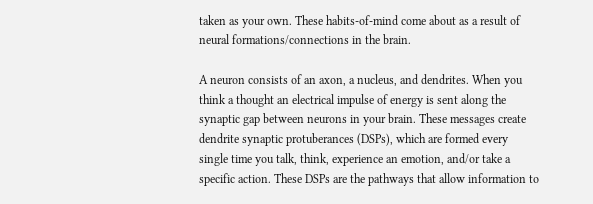taken as your own. These habits-of-mind come about as a result of neural formations/connections in the brain.

A neuron consists of an axon, a nucleus, and dendrites. When you think a thought an electrical impulse of energy is sent along the synaptic gap between neurons in your brain. These messages create dendrite synaptic protuberances (DSPs), which are formed every single time you talk, think, experience an emotion, and/or take a specific action. These DSPs are the pathways that allow information to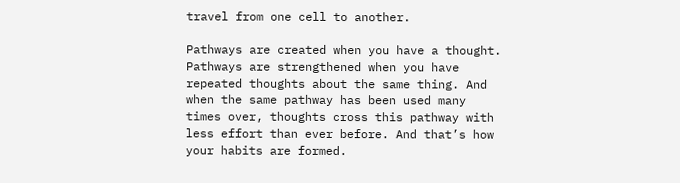travel from one cell to another.

Pathways are created when you have a thought. Pathways are strengthened when you have repeated thoughts about the same thing. And when the same pathway has been used many times over, thoughts cross this pathway with less effort than ever before. And that’s how your habits are formed.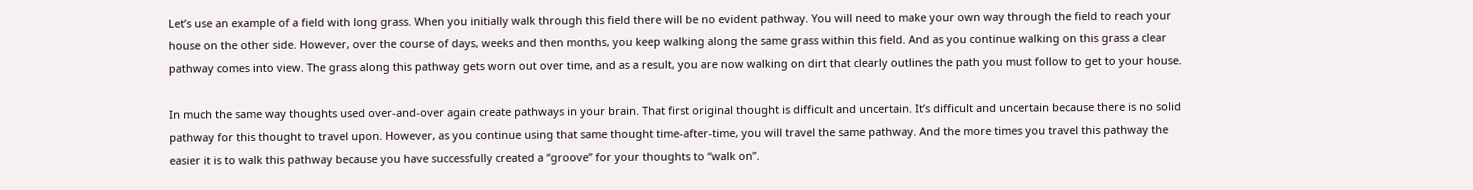Let’s use an example of a field with long grass. When you initially walk through this field there will be no evident pathway. You will need to make your own way through the field to reach your house on the other side. However, over the course of days, weeks and then months, you keep walking along the same grass within this field. And as you continue walking on this grass a clear pathway comes into view. The grass along this pathway gets worn out over time, and as a result, you are now walking on dirt that clearly outlines the path you must follow to get to your house.

In much the same way thoughts used over-and-over again create pathways in your brain. That first original thought is difficult and uncertain. It’s difficult and uncertain because there is no solid pathway for this thought to travel upon. However, as you continue using that same thought time-after-time, you will travel the same pathway. And the more times you travel this pathway the easier it is to walk this pathway because you have successfully created a “groove” for your thoughts to “walk on”.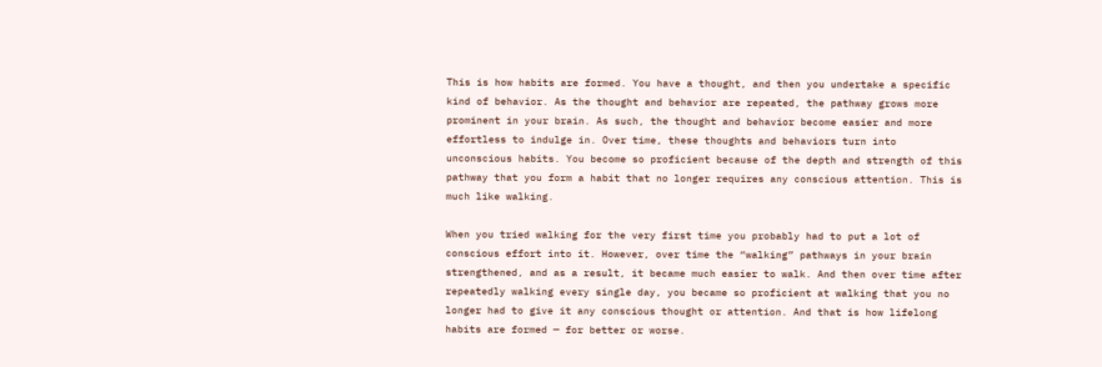This is how habits are formed. You have a thought, and then you undertake a specific kind of behavior. As the thought and behavior are repeated, the pathway grows more prominent in your brain. As such, the thought and behavior become easier and more effortless to indulge in. Over time, these thoughts and behaviors turn into unconscious habits. You become so proficient because of the depth and strength of this pathway that you form a habit that no longer requires any conscious attention. This is much like walking.

When you tried walking for the very first time you probably had to put a lot of conscious effort into it. However, over time the “walking” pathways in your brain strengthened, and as a result, it became much easier to walk. And then over time after repeatedly walking every single day, you became so proficient at walking that you no longer had to give it any conscious thought or attention. And that is how lifelong habits are formed — for better or worse.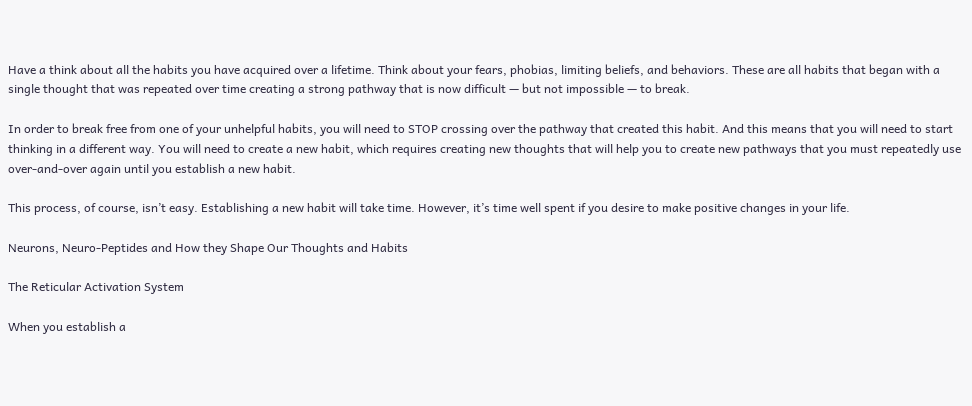Have a think about all the habits you have acquired over a lifetime. Think about your fears, phobias, limiting beliefs, and behaviors. These are all habits that began with a single thought that was repeated over time creating a strong pathway that is now difficult — but not impossible — to break.

In order to break free from one of your unhelpful habits, you will need to STOP crossing over the pathway that created this habit. And this means that you will need to start thinking in a different way. You will need to create a new habit, which requires creating new thoughts that will help you to create new pathways that you must repeatedly use over-and-over again until you establish a new habit.

This process, of course, isn’t easy. Establishing a new habit will take time. However, it’s time well spent if you desire to make positive changes in your life.

Neurons, Neuro-Peptides and How they Shape Our Thoughts and Habits

The Reticular Activation System

When you establish a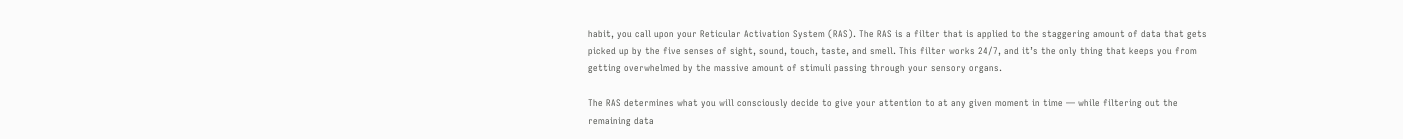habit, you call upon your Reticular Activation System (RAS). The RAS is a filter that is applied to the staggering amount of data that gets picked up by the five senses of sight, sound, touch, taste, and smell. This filter works 24/7, and it’s the only thing that keeps you from getting overwhelmed by the massive amount of stimuli passing through your sensory organs.

The RAS determines what you will consciously decide to give your attention to at any given moment in time — while filtering out the remaining data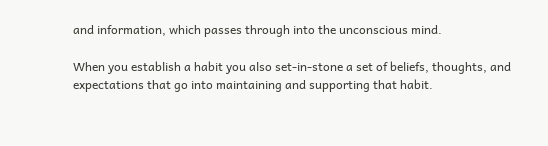and information, which passes through into the unconscious mind.

When you establish a habit you also set-in-stone a set of beliefs, thoughts, and expectations that go into maintaining and supporting that habit.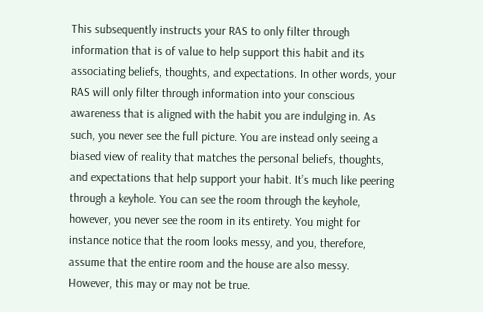This subsequently instructs your RAS to only filter through information that is of value to help support this habit and its associating beliefs, thoughts, and expectations. In other words, your RAS will only filter through information into your conscious awareness that is aligned with the habit you are indulging in. As such, you never see the full picture. You are instead only seeing a biased view of reality that matches the personal beliefs, thoughts, and expectations that help support your habit. It’s much like peering through a keyhole. You can see the room through the keyhole, however, you never see the room in its entirety. You might for instance notice that the room looks messy, and you, therefore, assume that the entire room and the house are also messy. However, this may or may not be true.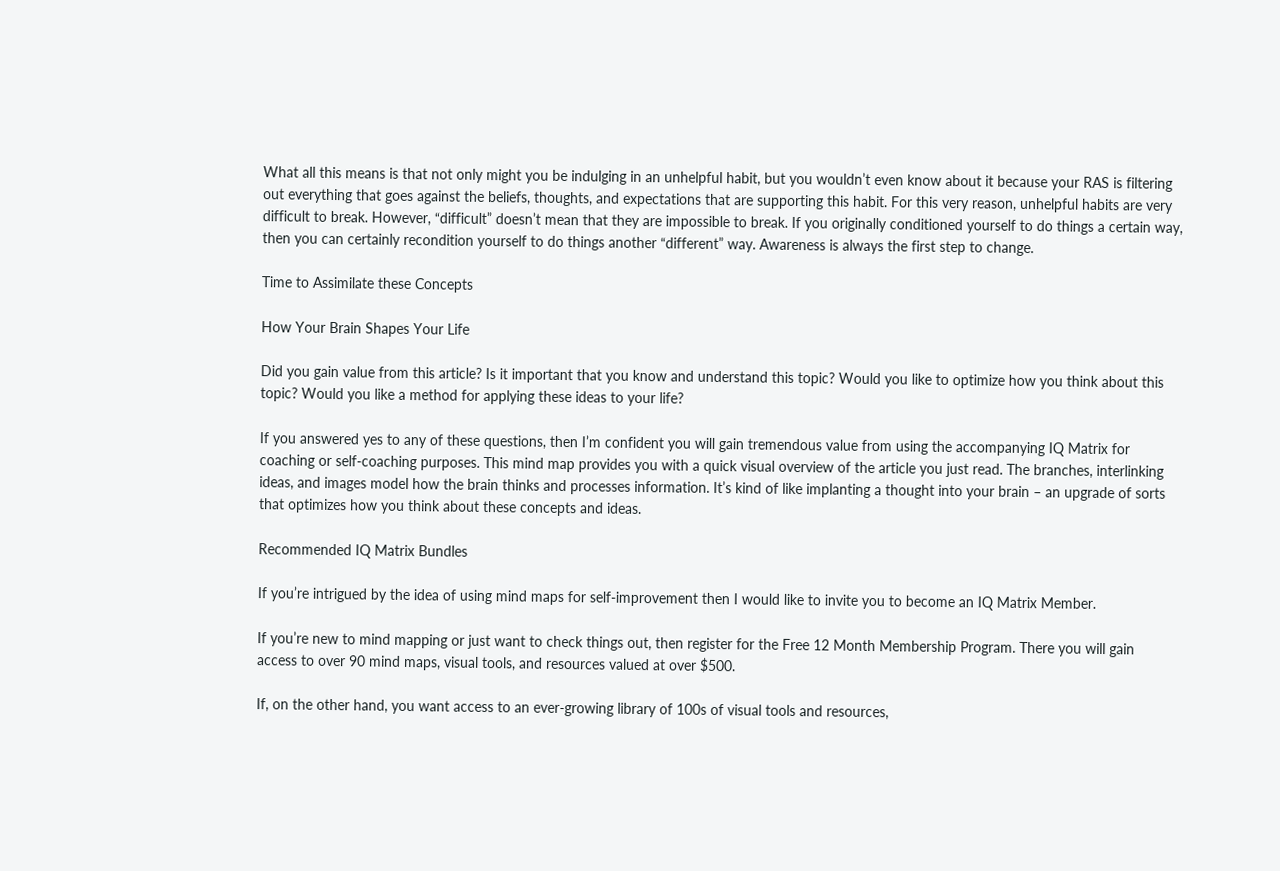What all this means is that not only might you be indulging in an unhelpful habit, but you wouldn’t even know about it because your RAS is filtering out everything that goes against the beliefs, thoughts, and expectations that are supporting this habit. For this very reason, unhelpful habits are very difficult to break. However, “difficult” doesn’t mean that they are impossible to break. If you originally conditioned yourself to do things a certain way, then you can certainly recondition yourself to do things another “different” way. Awareness is always the first step to change.

Time to Assimilate these Concepts

How Your Brain Shapes Your Life

Did you gain value from this article? Is it important that you know and understand this topic? Would you like to optimize how you think about this topic? Would you like a method for applying these ideas to your life?

If you answered yes to any of these questions, then I’m confident you will gain tremendous value from using the accompanying IQ Matrix for coaching or self-coaching purposes. This mind map provides you with a quick visual overview of the article you just read. The branches, interlinking ideas, and images model how the brain thinks and processes information. It’s kind of like implanting a thought into your brain – an upgrade of sorts that optimizes how you think about these concepts and ideas.

Recommended IQ Matrix Bundles

If you’re intrigued by the idea of using mind maps for self-improvement then I would like to invite you to become an IQ Matrix Member.

If you’re new to mind mapping or just want to check things out, then register for the Free 12 Month Membership Program. There you will gain access to over 90 mind maps, visual tools, and resources valued at over $500.

If, on the other hand, you want access to an ever-growing library of 100s of visual tools and resources,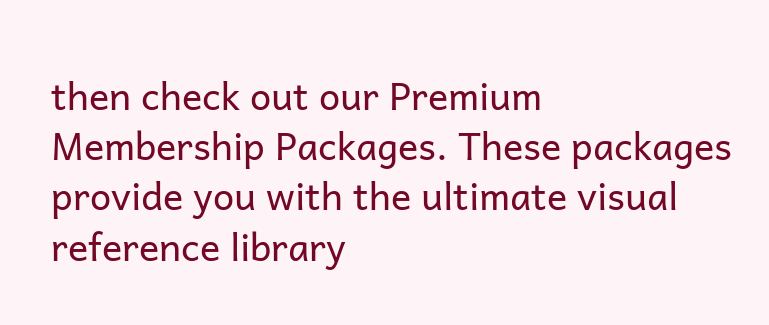then check out our Premium Membership Packages. These packages provide you with the ultimate visual reference library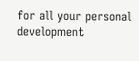for all your personal development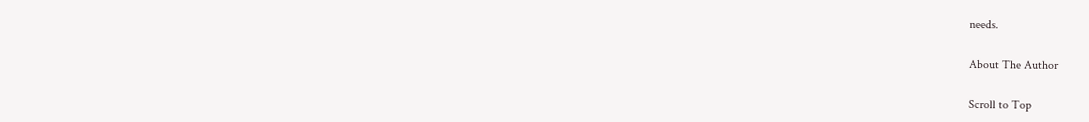needs.

About The Author

Scroll to Top